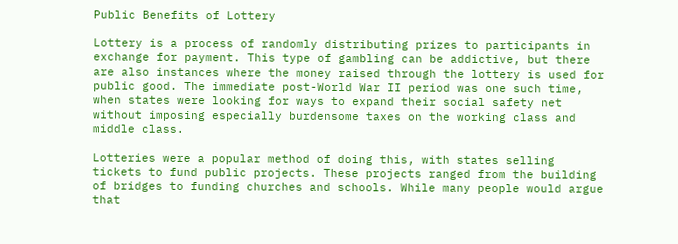Public Benefits of Lottery

Lottery is a process of randomly distributing prizes to participants in exchange for payment. This type of gambling can be addictive, but there are also instances where the money raised through the lottery is used for public good. The immediate post-World War II period was one such time, when states were looking for ways to expand their social safety net without imposing especially burdensome taxes on the working class and middle class.

Lotteries were a popular method of doing this, with states selling tickets to fund public projects. These projects ranged from the building of bridges to funding churches and schools. While many people would argue that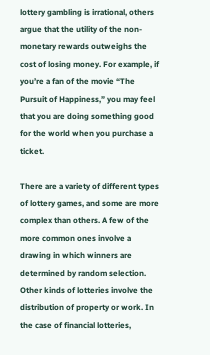lottery gambling is irrational, others argue that the utility of the non-monetary rewards outweighs the cost of losing money. For example, if you’re a fan of the movie “The Pursuit of Happiness,” you may feel that you are doing something good for the world when you purchase a ticket.

There are a variety of different types of lottery games, and some are more complex than others. A few of the more common ones involve a drawing in which winners are determined by random selection. Other kinds of lotteries involve the distribution of property or work. In the case of financial lotteries,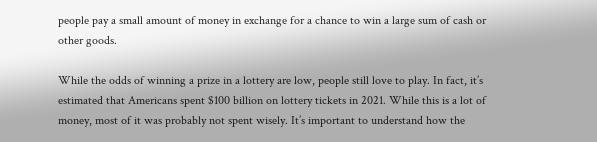people pay a small amount of money in exchange for a chance to win a large sum of cash or other goods.

While the odds of winning a prize in a lottery are low, people still love to play. In fact, it’s estimated that Americans spent $100 billion on lottery tickets in 2021. While this is a lot of money, most of it was probably not spent wisely. It’s important to understand how the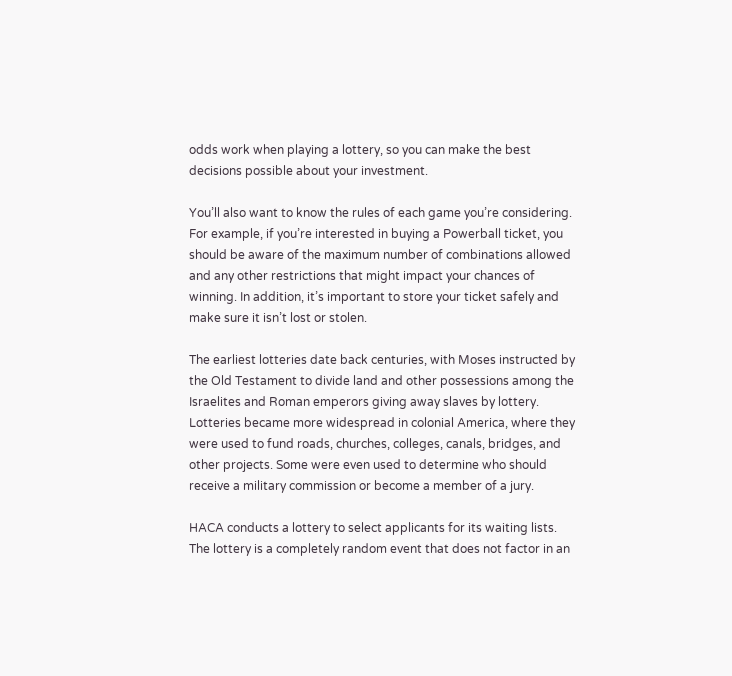odds work when playing a lottery, so you can make the best decisions possible about your investment.

You’ll also want to know the rules of each game you’re considering. For example, if you’re interested in buying a Powerball ticket, you should be aware of the maximum number of combinations allowed and any other restrictions that might impact your chances of winning. In addition, it’s important to store your ticket safely and make sure it isn’t lost or stolen.

The earliest lotteries date back centuries, with Moses instructed by the Old Testament to divide land and other possessions among the Israelites and Roman emperors giving away slaves by lottery. Lotteries became more widespread in colonial America, where they were used to fund roads, churches, colleges, canals, bridges, and other projects. Some were even used to determine who should receive a military commission or become a member of a jury.

HACA conducts a lottery to select applicants for its waiting lists. The lottery is a completely random event that does not factor in an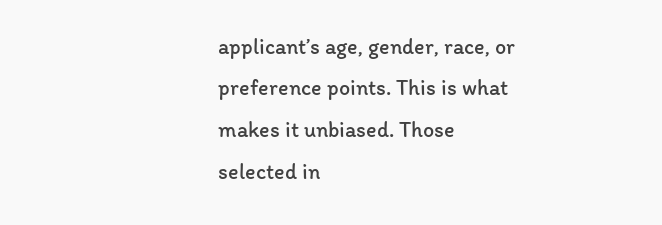applicant’s age, gender, race, or preference points. This is what makes it unbiased. Those selected in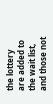the lottery are added to the wait list, and those not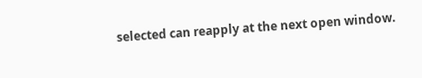selected can reapply at the next open window.